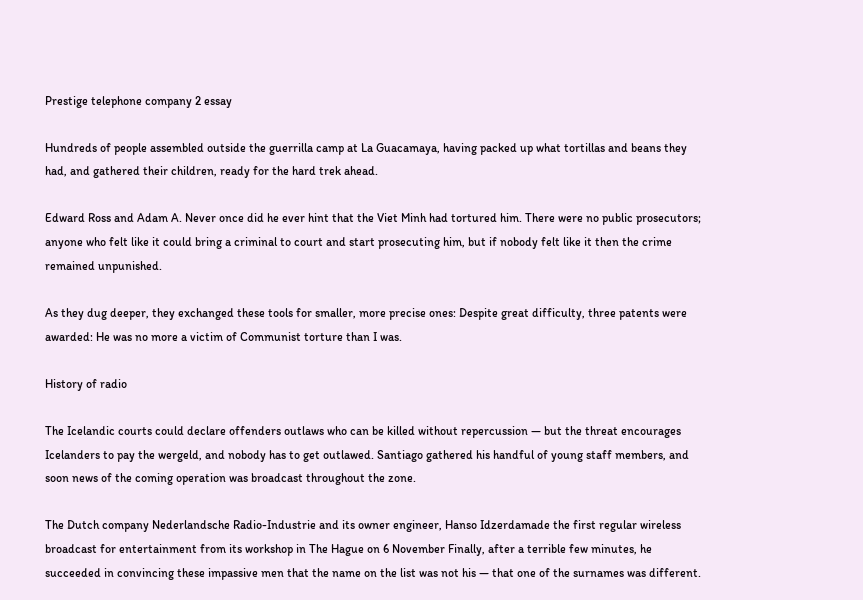Prestige telephone company 2 essay

Hundreds of people assembled outside the guerrilla camp at La Guacamaya, having packed up what tortillas and beans they had, and gathered their children, ready for the hard trek ahead.

Edward Ross and Adam A. Never once did he ever hint that the Viet Minh had tortured him. There were no public prosecutors; anyone who felt like it could bring a criminal to court and start prosecuting him, but if nobody felt like it then the crime remained unpunished.

As they dug deeper, they exchanged these tools for smaller, more precise ones: Despite great difficulty, three patents were awarded: He was no more a victim of Communist torture than I was.

History of radio

The Icelandic courts could declare offenders outlaws who can be killed without repercussion — but the threat encourages Icelanders to pay the wergeld, and nobody has to get outlawed. Santiago gathered his handful of young staff members, and soon news of the coming operation was broadcast throughout the zone.

The Dutch company Nederlandsche Radio-Industrie and its owner engineer, Hanso Idzerdamade the first regular wireless broadcast for entertainment from its workshop in The Hague on 6 November Finally, after a terrible few minutes, he succeeded in convincing these impassive men that the name on the list was not his — that one of the surnames was different.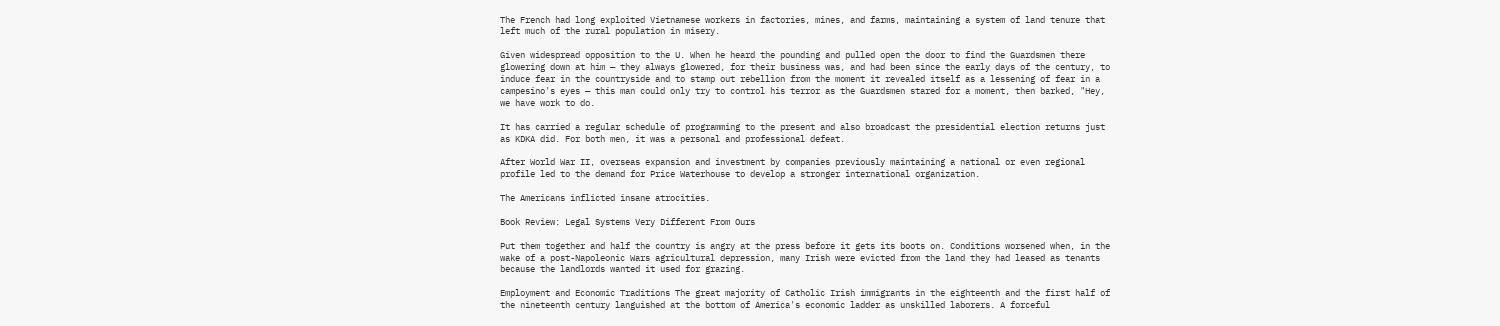The French had long exploited Vietnamese workers in factories, mines, and farms, maintaining a system of land tenure that left much of the rural population in misery.

Given widespread opposition to the U. When he heard the pounding and pulled open the door to find the Guardsmen there glowering down at him — they always glowered, for their business was, and had been since the early days of the century, to induce fear in the countryside and to stamp out rebellion from the moment it revealed itself as a lessening of fear in a campesino's eyes — this man could only try to control his terror as the Guardsmen stared for a moment, then barked, "Hey, we have work to do.

It has carried a regular schedule of programming to the present and also broadcast the presidential election returns just as KDKA did. For both men, it was a personal and professional defeat.

After World War II, overseas expansion and investment by companies previously maintaining a national or even regional profile led to the demand for Price Waterhouse to develop a stronger international organization.

The Americans inflicted insane atrocities.

Book Review: Legal Systems Very Different From Ours

Put them together and half the country is angry at the press before it gets its boots on. Conditions worsened when, in the wake of a post-Napoleonic Wars agricultural depression, many Irish were evicted from the land they had leased as tenants because the landlords wanted it used for grazing.

Employment and Economic Traditions The great majority of Catholic Irish immigrants in the eighteenth and the first half of the nineteenth century languished at the bottom of America's economic ladder as unskilled laborers. A forceful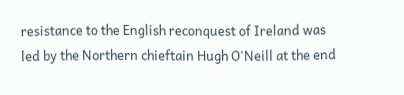resistance to the English reconquest of Ireland was led by the Northern chieftain Hugh O'Neill at the end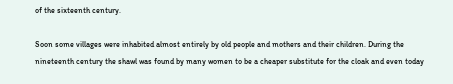of the sixteenth century.

Soon some villages were inhabited almost entirely by old people and mothers and their children. During the nineteenth century the shawl was found by many women to be a cheaper substitute for the cloak and even today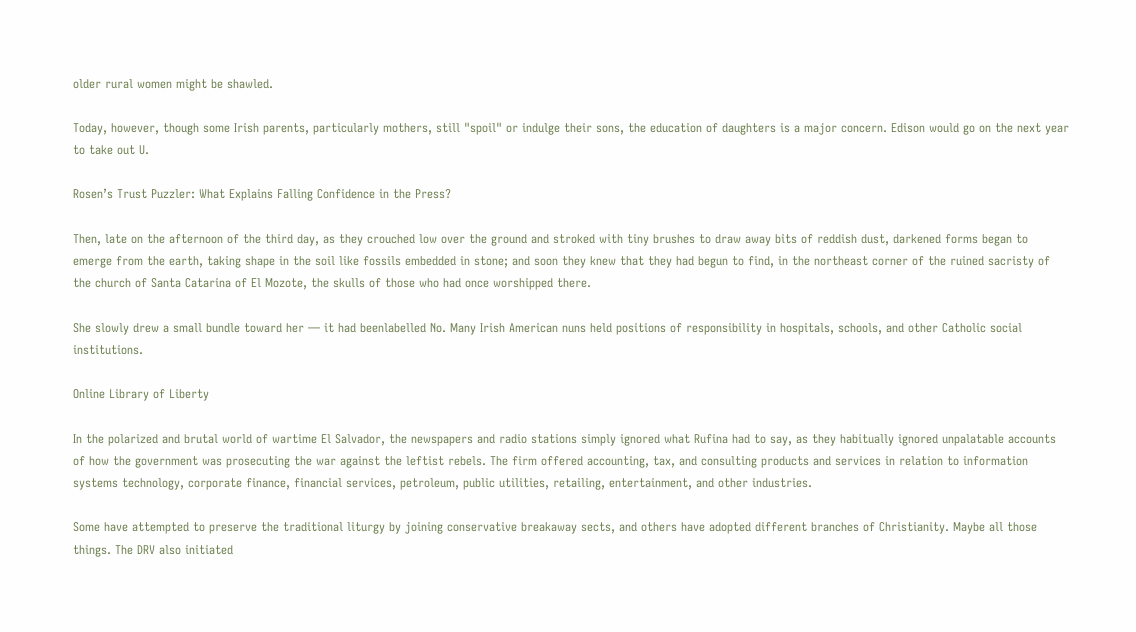older rural women might be shawled.

Today, however, though some Irish parents, particularly mothers, still "spoil" or indulge their sons, the education of daughters is a major concern. Edison would go on the next year to take out U.

Rosen’s Trust Puzzler: What Explains Falling Confidence in the Press?

Then, late on the afternoon of the third day, as they crouched low over the ground and stroked with tiny brushes to draw away bits of reddish dust, darkened forms began to emerge from the earth, taking shape in the soil like fossils embedded in stone; and soon they knew that they had begun to find, in the northeast corner of the ruined sacristy of the church of Santa Catarina of El Mozote, the skulls of those who had once worshipped there.

She slowly drew a small bundle toward her — it had beenlabelled No. Many Irish American nuns held positions of responsibility in hospitals, schools, and other Catholic social institutions.

Online Library of Liberty

In the polarized and brutal world of wartime El Salvador, the newspapers and radio stations simply ignored what Rufina had to say, as they habitually ignored unpalatable accounts of how the government was prosecuting the war against the leftist rebels. The firm offered accounting, tax, and consulting products and services in relation to information systems technology, corporate finance, financial services, petroleum, public utilities, retailing, entertainment, and other industries.

Some have attempted to preserve the traditional liturgy by joining conservative breakaway sects, and others have adopted different branches of Christianity. Maybe all those things. The DRV also initiated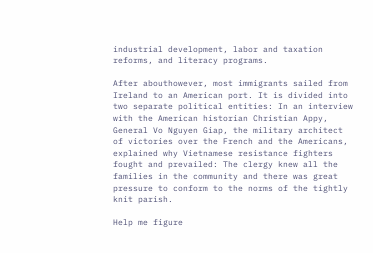industrial development, labor and taxation reforms, and literacy programs.

After abouthowever, most immigrants sailed from Ireland to an American port. It is divided into two separate political entities: In an interview with the American historian Christian Appy, General Vo Nguyen Giap, the military architect of victories over the French and the Americans, explained why Vietnamese resistance fighters fought and prevailed: The clergy knew all the families in the community and there was great pressure to conform to the norms of the tightly knit parish.

Help me figure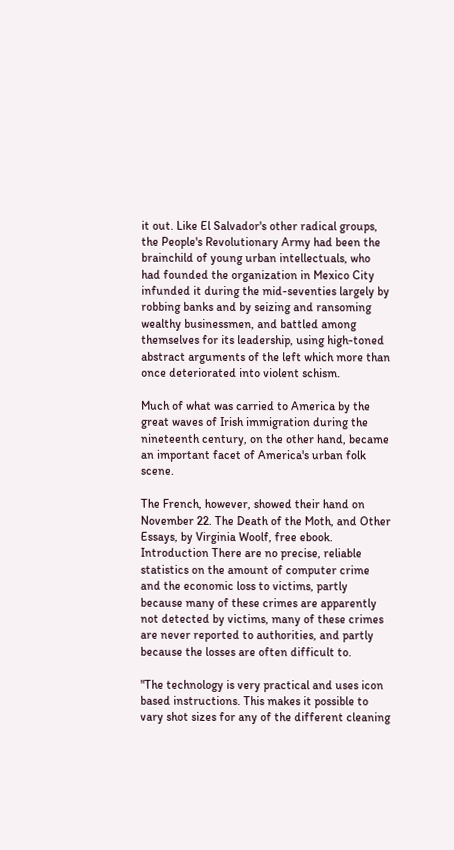it out. Like El Salvador's other radical groups, the People's Revolutionary Army had been the brainchild of young urban intellectuals, who had founded the organization in Mexico City infunded it during the mid-seventies largely by robbing banks and by seizing and ransoming wealthy businessmen, and battled among themselves for its leadership, using high-toned abstract arguments of the left which more than once deteriorated into violent schism.

Much of what was carried to America by the great waves of Irish immigration during the nineteenth century, on the other hand, became an important facet of America's urban folk scene.

The French, however, showed their hand on November 22. The Death of the Moth, and Other Essays, by Virginia Woolf, free ebook. Introduction There are no precise, reliable statistics on the amount of computer crime and the economic loss to victims, partly because many of these crimes are apparently not detected by victims, many of these crimes are never reported to authorities, and partly because the losses are often difficult to.

"The technology is very practical and uses icon based instructions. This makes it possible to vary shot sizes for any of the different cleaning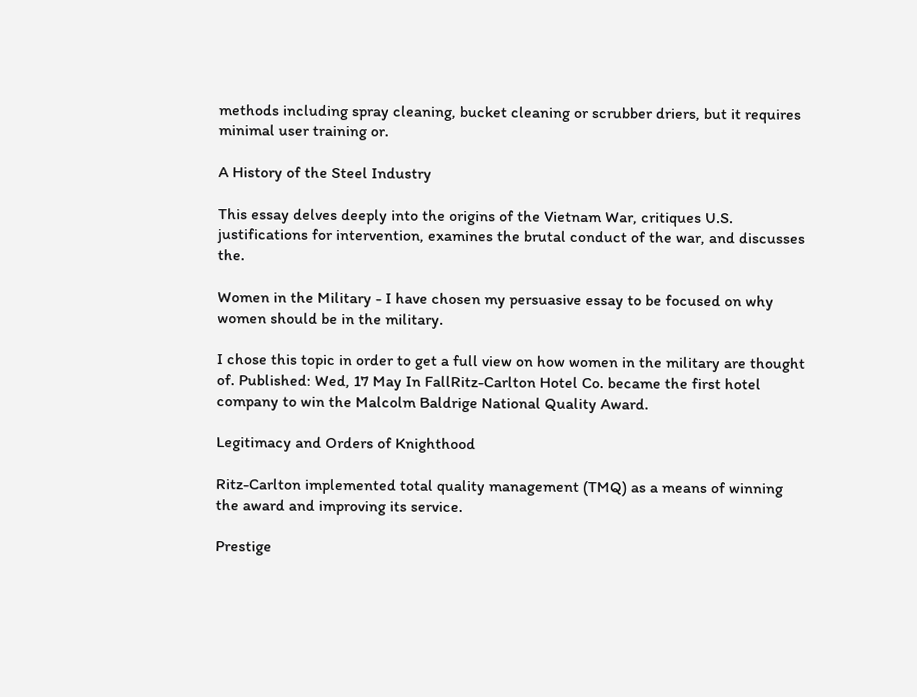methods including spray cleaning, bucket cleaning or scrubber driers, but it requires minimal user training or.

A History of the Steel Industry

This essay delves deeply into the origins of the Vietnam War, critiques U.S. justifications for intervention, examines the brutal conduct of the war, and discusses the.

Women in the Military - I have chosen my persuasive essay to be focused on why women should be in the military.

I chose this topic in order to get a full view on how women in the military are thought of. Published: Wed, 17 May In FallRitz-Carlton Hotel Co. became the first hotel company to win the Malcolm Baldrige National Quality Award.

Legitimacy and Orders of Knighthood

Ritz-Carlton implemented total quality management (TMQ) as a means of winning the award and improving its service.

Prestige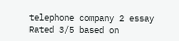telephone company 2 essay
Rated 3/5 based on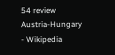54 review
Austria-Hungary - Wikipedia